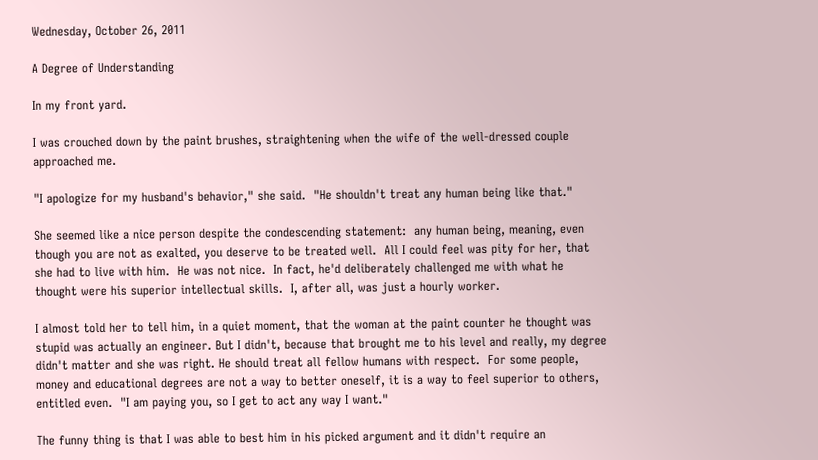Wednesday, October 26, 2011

A Degree of Understanding

In my front yard.

I was crouched down by the paint brushes, straightening when the wife of the well-dressed couple approached me.

"I apologize for my husband's behavior," she said.  "He shouldn't treat any human being like that."

She seemed like a nice person despite the condescending statement:  any human being, meaning, even though you are not as exalted, you deserve to be treated well.  All I could feel was pity for her, that she had to live with him.  He was not nice.  In fact, he'd deliberately challenged me with what he thought were his superior intellectual skills.  I, after all, was just a hourly worker.

I almost told her to tell him, in a quiet moment, that the woman at the paint counter he thought was stupid was actually an engineer. But I didn't, because that brought me to his level and really, my degree didn't matter and she was right. He should treat all fellow humans with respect.  For some people, money and educational degrees are not a way to better oneself, it is a way to feel superior to others, entitled even.  "I am paying you, so I get to act any way I want."

The funny thing is that I was able to best him in his picked argument and it didn't require an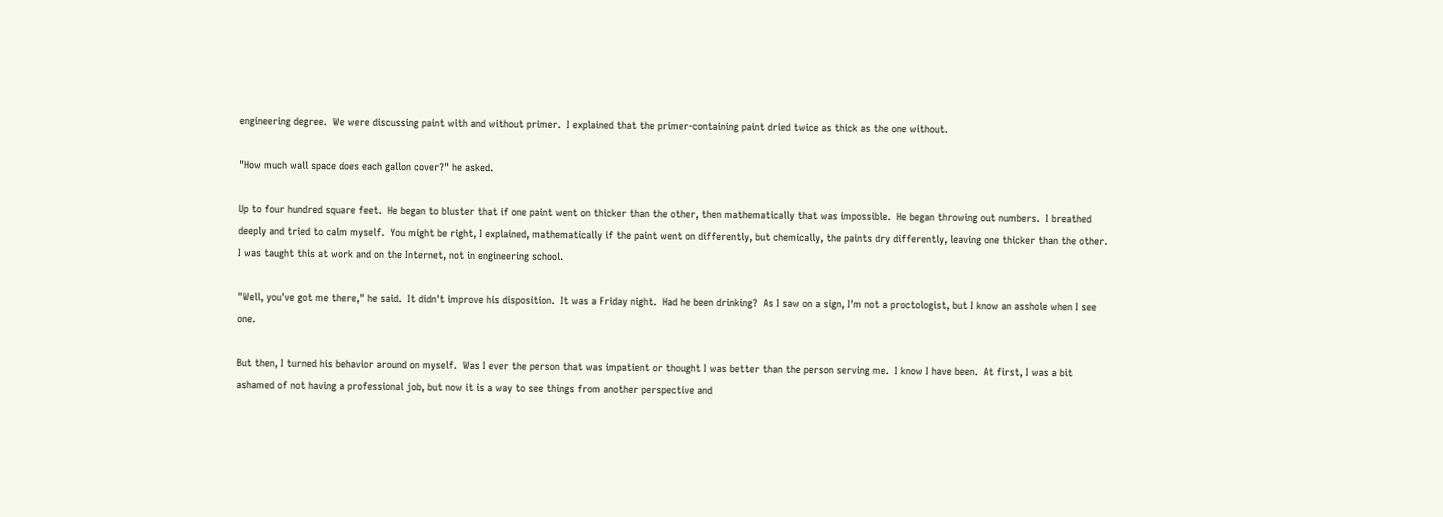engineering degree.  We were discussing paint with and without primer.  I explained that the primer-containing paint dried twice as thick as the one without.

"How much wall space does each gallon cover?" he asked.

Up to four hundred square feet.  He began to bluster that if one paint went on thicker than the other, then mathematically that was impossible.  He began throwing out numbers.  I breathed deeply and tried to calm myself.  You might be right, I explained, mathematically if the paint went on differently, but chemically, the paints dry differently, leaving one thicker than the other.  I was taught this at work and on the Internet, not in engineering school.

"Well, you've got me there," he said.  It didn't improve his disposition.  It was a Friday night.  Had he been drinking?  As I saw on a sign, I'm not a proctologist, but I know an asshole when I see one.

But then, I turned his behavior around on myself.  Was I ever the person that was impatient or thought I was better than the person serving me.  I know I have been.  At first, I was a bit ashamed of not having a professional job, but now it is a way to see things from another perspective and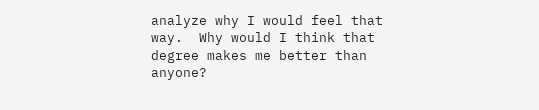analyze why I would feel that way.  Why would I think that degree makes me better than anyone?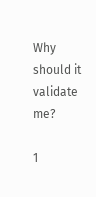Why should it validate me?

1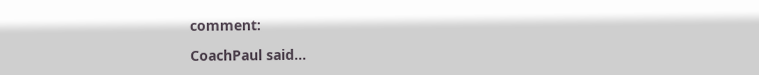comment:

CoachPaul said...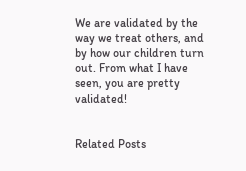We are validated by the way we treat others, and by how our children turn out. From what I have seen, you are pretty validated!


Related Posts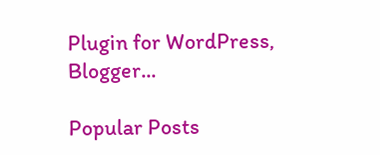Plugin for WordPress, Blogger...

Popular Posts